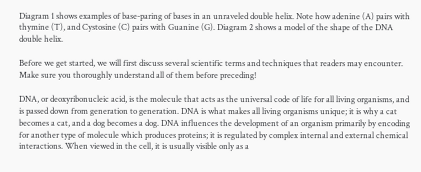Diagram 1 shows examples of base-paring of bases in an unraveled double helix. Note how adenine (A) pairs with thymine (T), and Cystosine (C) pairs with Guanine (G). Diagram 2 shows a model of the shape of the DNA double helix.

Before we get started, we will first discuss several scientific terms and techniques that readers may encounter. Make sure you thoroughly understand all of them before preceding!

DNA, or deoxyribonucleic acid, is the molecule that acts as the universal code of life for all living organisms, and is passed down from generation to generation. DNA is what makes all living organisms unique; it is why a cat becomes a cat, and a dog becomes a dog. DNA influences the development of an organism primarily by encoding for another type of molecule which produces proteins; it is regulated by complex internal and external chemical interactions. When viewed in the cell, it is usually visible only as a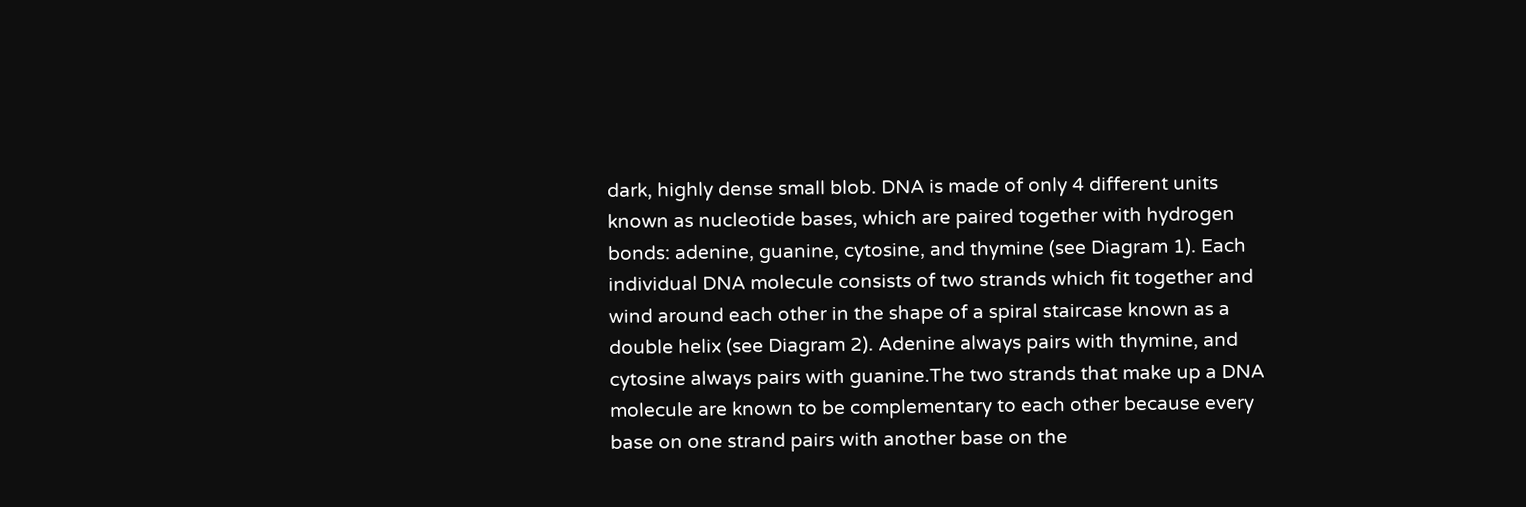dark, highly dense small blob. DNA is made of only 4 different units known as nucleotide bases, which are paired together with hydrogen bonds: adenine, guanine, cytosine, and thymine (see Diagram 1). Each individual DNA molecule consists of two strands which fit together and wind around each other in the shape of a spiral staircase known as a double helix (see Diagram 2). Adenine always pairs with thymine, and cytosine always pairs with guanine.The two strands that make up a DNA molecule are known to be complementary to each other because every base on one strand pairs with another base on the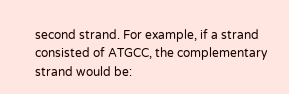second strand. For example, if a strand consisted of ATGCC, the complementary strand would be: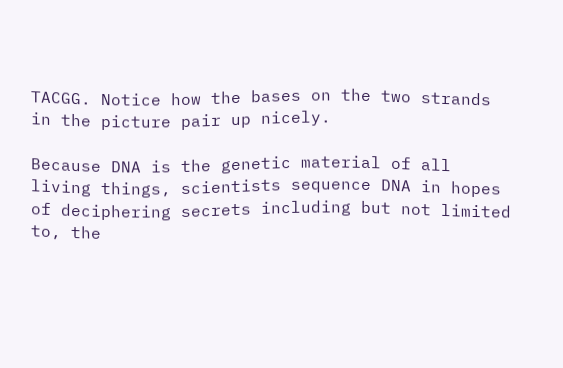TACGG. Notice how the bases on the two strands in the picture pair up nicely.

Because DNA is the genetic material of all living things, scientists sequence DNA in hopes of deciphering secrets including but not limited to, the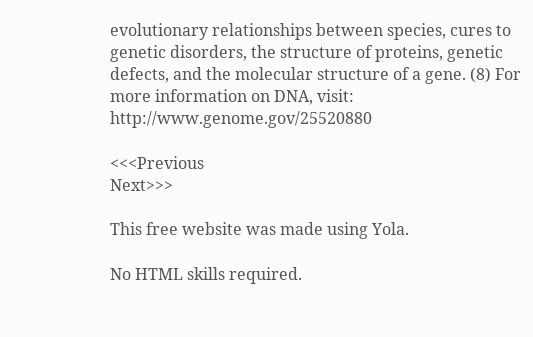evolutionary relationships between species, cures to genetic disorders, the structure of proteins, genetic defects, and the molecular structure of a gene. (8) For more information on DNA, visit: http://www.genome.gov/25520880

<<<Previous                                                                                           Next>>>

This free website was made using Yola.

No HTML skills required.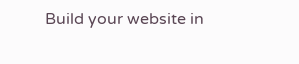Build your website in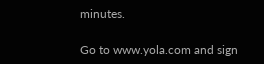minutes.

Go to www.yola.com and sign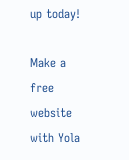up today!

Make a free website with Yola